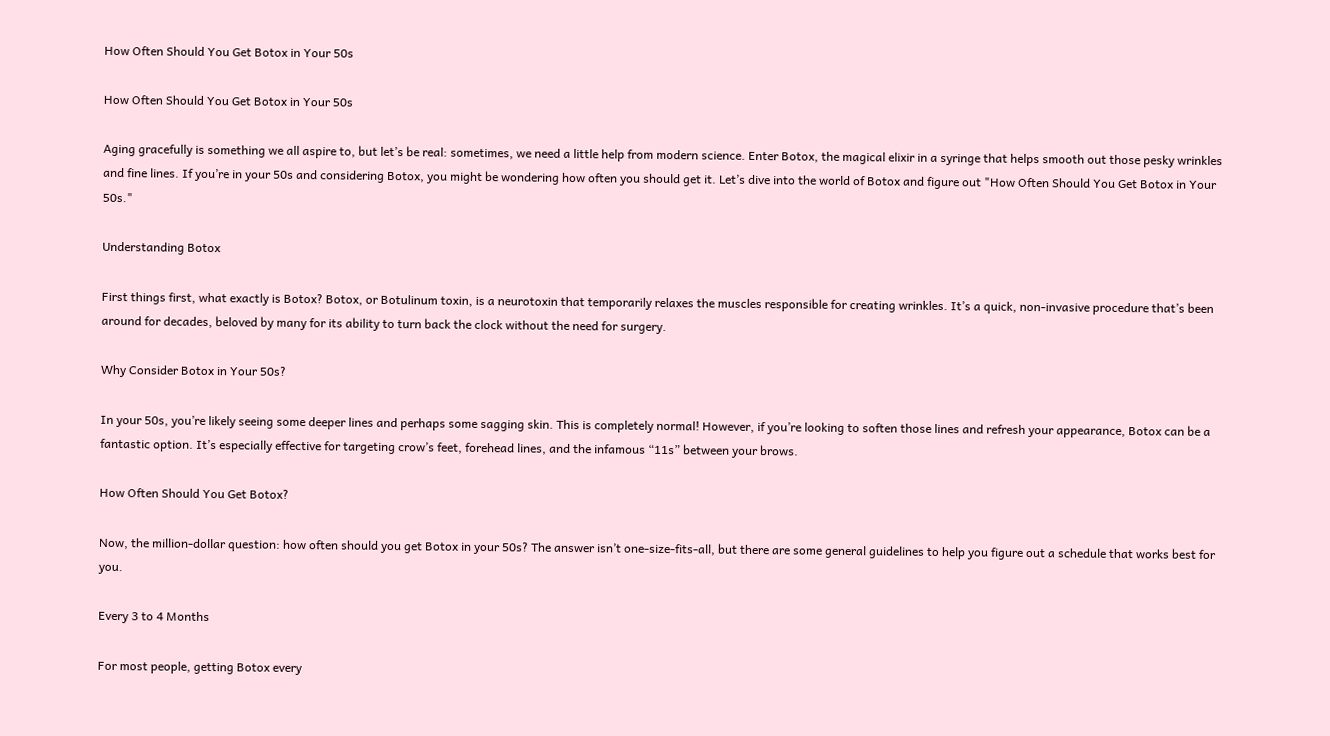How Often Should You Get Botox in Your 50s

How Often Should You Get Botox in Your 50s

Aging gracefully is something we all aspire to, but let’s be real: sometimes, we need a little help from modern science. Enter Botox, the magical elixir in a syringe that helps smooth out those pesky wrinkles and fine lines. If you’re in your 50s and considering Botox, you might be wondering how often you should get it. Let’s dive into the world of Botox and figure out "How Often Should You Get Botox in Your 50s."

Understanding Botox

First things first, what exactly is Botox? Botox, or Botulinum toxin, is a neurotoxin that temporarily relaxes the muscles responsible for creating wrinkles. It’s a quick, non-invasive procedure that’s been around for decades, beloved by many for its ability to turn back the clock without the need for surgery.

Why Consider Botox in Your 50s?

In your 50s, you’re likely seeing some deeper lines and perhaps some sagging skin. This is completely normal! However, if you’re looking to soften those lines and refresh your appearance, Botox can be a fantastic option. It’s especially effective for targeting crow’s feet, forehead lines, and the infamous “11s” between your brows.

How Often Should You Get Botox?

Now, the million-dollar question: how often should you get Botox in your 50s? The answer isn’t one-size-fits-all, but there are some general guidelines to help you figure out a schedule that works best for you.

Every 3 to 4 Months

For most people, getting Botox every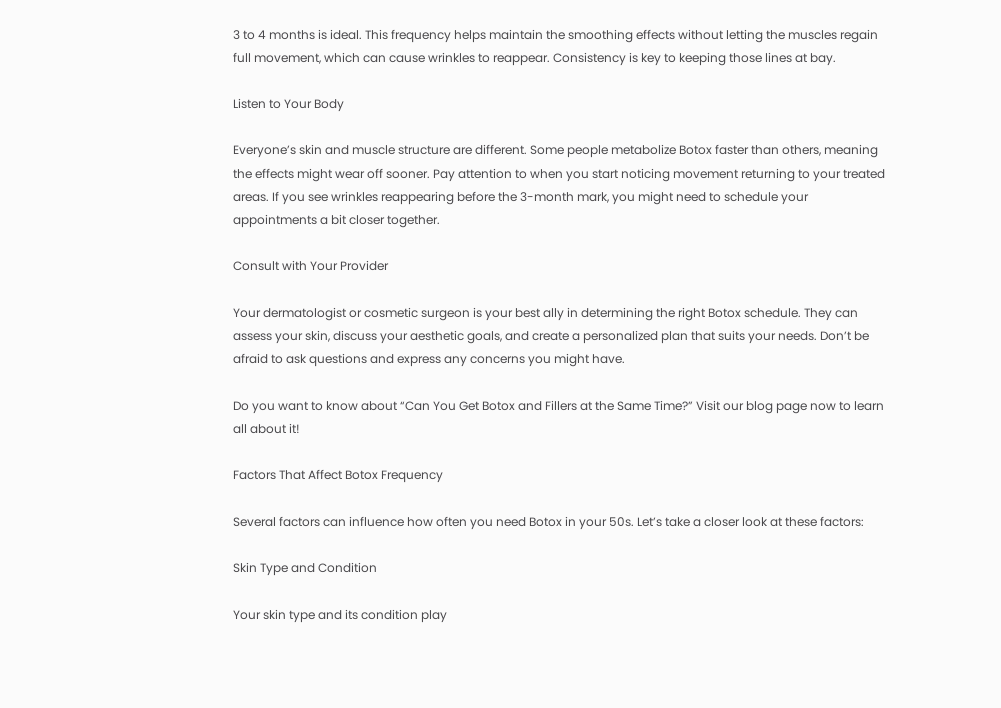3 to 4 months is ideal. This frequency helps maintain the smoothing effects without letting the muscles regain full movement, which can cause wrinkles to reappear. Consistency is key to keeping those lines at bay.

Listen to Your Body

Everyone’s skin and muscle structure are different. Some people metabolize Botox faster than others, meaning the effects might wear off sooner. Pay attention to when you start noticing movement returning to your treated areas. If you see wrinkles reappearing before the 3-month mark, you might need to schedule your appointments a bit closer together.

Consult with Your Provider

Your dermatologist or cosmetic surgeon is your best ally in determining the right Botox schedule. They can assess your skin, discuss your aesthetic goals, and create a personalized plan that suits your needs. Don’t be afraid to ask questions and express any concerns you might have.

Do you want to know about “Can You Get Botox and Fillers at the Same Time?” Visit our blog page now to learn all about it!

Factors That Affect Botox Frequency

Several factors can influence how often you need Botox in your 50s. Let’s take a closer look at these factors:

Skin Type and Condition

Your skin type and its condition play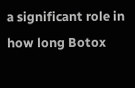a significant role in how long Botox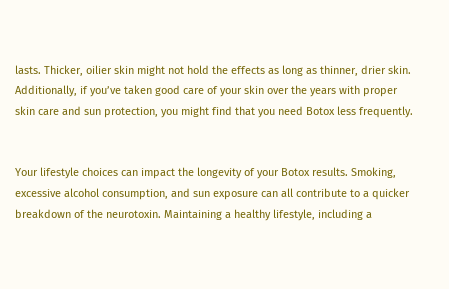lasts. Thicker, oilier skin might not hold the effects as long as thinner, drier skin. Additionally, if you’ve taken good care of your skin over the years with proper skin care and sun protection, you might find that you need Botox less frequently.


Your lifestyle choices can impact the longevity of your Botox results. Smoking, excessive alcohol consumption, and sun exposure can all contribute to a quicker breakdown of the neurotoxin. Maintaining a healthy lifestyle, including a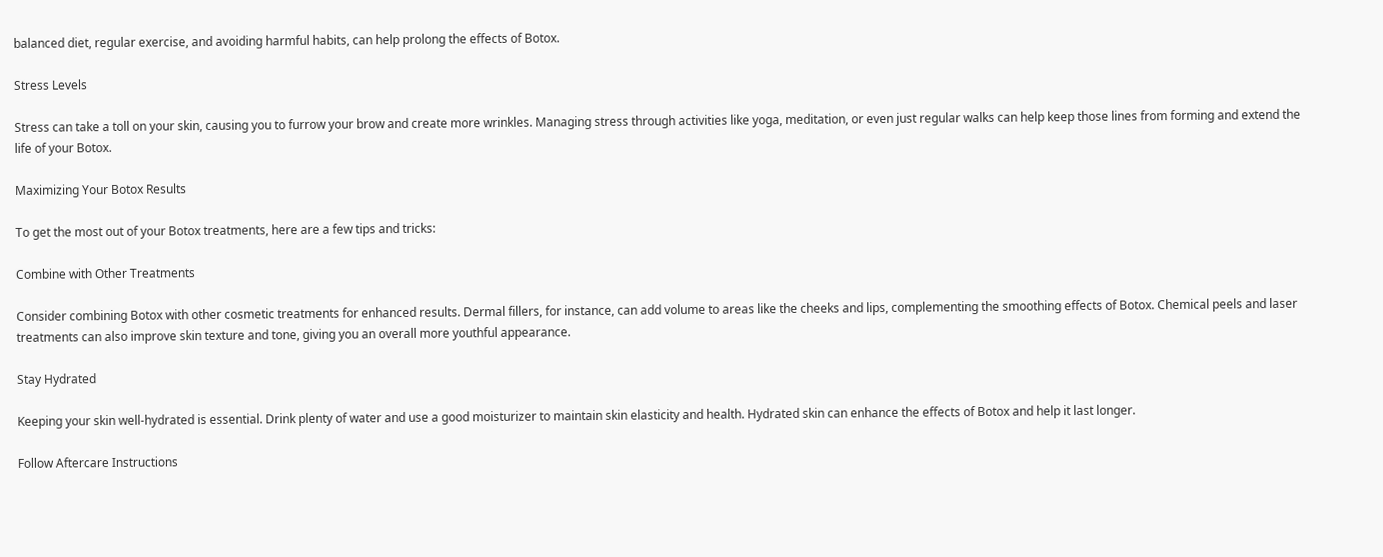balanced diet, regular exercise, and avoiding harmful habits, can help prolong the effects of Botox.

Stress Levels

Stress can take a toll on your skin, causing you to furrow your brow and create more wrinkles. Managing stress through activities like yoga, meditation, or even just regular walks can help keep those lines from forming and extend the life of your Botox.

Maximizing Your Botox Results

To get the most out of your Botox treatments, here are a few tips and tricks:

Combine with Other Treatments

Consider combining Botox with other cosmetic treatments for enhanced results. Dermal fillers, for instance, can add volume to areas like the cheeks and lips, complementing the smoothing effects of Botox. Chemical peels and laser treatments can also improve skin texture and tone, giving you an overall more youthful appearance.

Stay Hydrated

Keeping your skin well-hydrated is essential. Drink plenty of water and use a good moisturizer to maintain skin elasticity and health. Hydrated skin can enhance the effects of Botox and help it last longer.

Follow Aftercare Instructions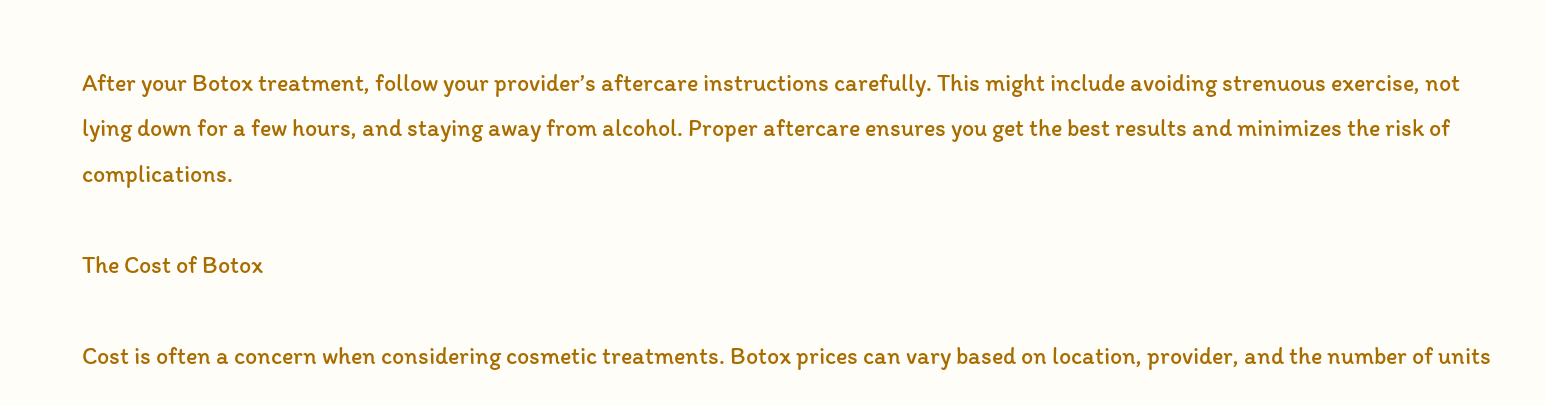After your Botox treatment, follow your provider’s aftercare instructions carefully. This might include avoiding strenuous exercise, not lying down for a few hours, and staying away from alcohol. Proper aftercare ensures you get the best results and minimizes the risk of complications.

The Cost of Botox

Cost is often a concern when considering cosmetic treatments. Botox prices can vary based on location, provider, and the number of units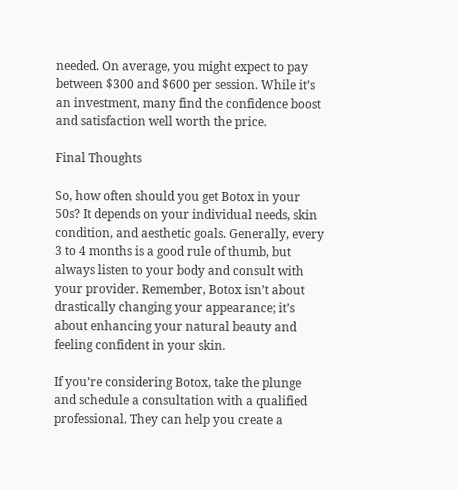needed. On average, you might expect to pay between $300 and $600 per session. While it’s an investment, many find the confidence boost and satisfaction well worth the price.

Final Thoughts

So, how often should you get Botox in your 50s? It depends on your individual needs, skin condition, and aesthetic goals. Generally, every 3 to 4 months is a good rule of thumb, but always listen to your body and consult with your provider. Remember, Botox isn’t about drastically changing your appearance; it’s about enhancing your natural beauty and feeling confident in your skin.

If you’re considering Botox, take the plunge and schedule a consultation with a qualified professional. They can help you create a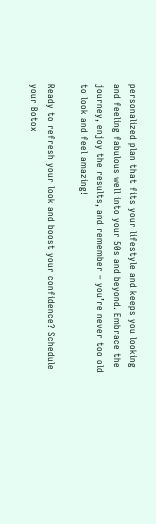personalized plan that fits your lifestyle and keeps you looking and feeling fabulous well into your 50s and beyond. Embrace the journey, enjoy the results, and remember – you’re never too old to look and feel amazing!

Ready to refresh your look and boost your confidence? Schedule your Botox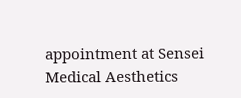appointment at Sensei Medical Aesthetics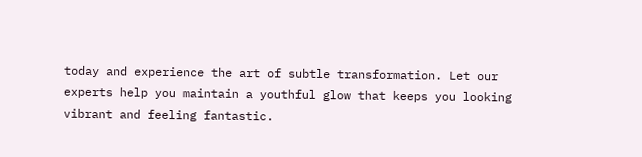today and experience the art of subtle transformation. Let our experts help you maintain a youthful glow that keeps you looking vibrant and feeling fantastic.